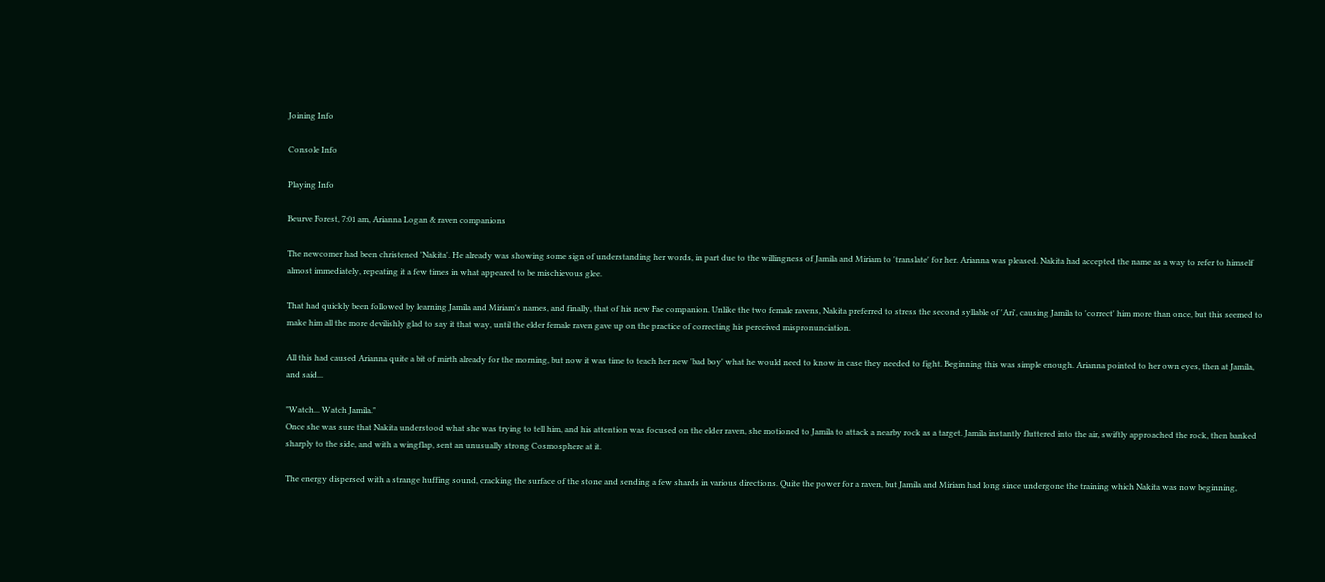Joining Info

Console Info

Playing Info

Beurve Forest, 7:01 am, Arianna Logan & raven companions

The newcomer had been christened 'Nakita'. He already was showing some sign of understanding her words, in part due to the willingness of Jamila and Miriam to 'translate' for her. Arianna was pleased. Nakita had accepted the name as a way to refer to himself almost immediately, repeating it a few times in what appeared to be mischievous glee.

That had quickly been followed by learning Jamila and Miriam's names, and finally, that of his new Fae companion. Unlike the two female ravens, Nakita preferred to stress the second syllable of 'Ari', causing Jamila to 'correct' him more than once, but this seemed to make him all the more devilishly glad to say it that way, until the elder female raven gave up on the practice of correcting his perceived mispronunciation.

All this had caused Arianna quite a bit of mirth already for the morning, but now it was time to teach her new 'bad boy' what he would need to know in case they needed to fight. Beginning this was simple enough. Arianna pointed to her own eyes, then at Jamila, and said...

"Watch... Watch Jamila."
Once she was sure that Nakita understood what she was trying to tell him, and his attention was focused on the elder raven, she motioned to Jamila to attack a nearby rock as a target. Jamila instantly fluttered into the air, swiftly approached the rock, then banked sharply to the side, and with a wingflap, sent an unusually strong Cosmosphere at it.

The energy dispersed with a strange huffing sound, cracking the surface of the stone and sending a few shards in various directions. Quite the power for a raven, but Jamila and Miriam had long since undergone the training which Nakita was now beginning,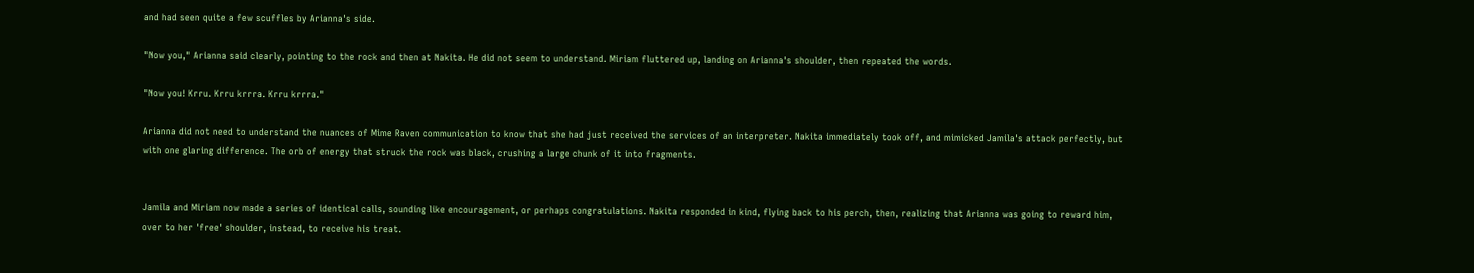and had seen quite a few scuffles by Arianna's side.

"Now you," Arianna said clearly, pointing to the rock and then at Nakita. He did not seem to understand. Miriam fluttered up, landing on Arianna's shoulder, then repeated the words.

"Now you! Krru. Krru krrra. Krru krrra."

Arianna did not need to understand the nuances of Mime Raven communication to know that she had just received the services of an interpreter. Nakita immediately took off, and mimicked Jamila's attack perfectly, but with one glaring difference. The orb of energy that struck the rock was black, crushing a large chunk of it into fragments.


Jamila and Miriam now made a series of identical calls, sounding like encouragement, or perhaps congratulations. Nakita responded in kind, flying back to his perch, then, realizing that Arianna was going to reward him, over to her 'free' shoulder, instead, to receive his treat.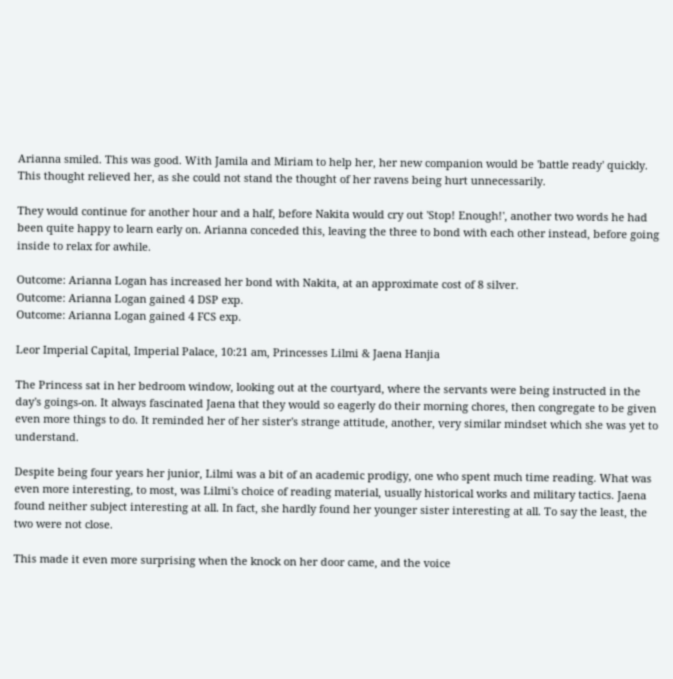Arianna smiled. This was good. With Jamila and Miriam to help her, her new companion would be 'battle ready' quickly. This thought relieved her, as she could not stand the thought of her ravens being hurt unnecessarily.

They would continue for another hour and a half, before Nakita would cry out 'Stop! Enough!', another two words he had been quite happy to learn early on. Arianna conceded this, leaving the three to bond with each other instead, before going inside to relax for awhile.

Outcome: Arianna Logan has increased her bond with Nakita, at an approximate cost of 8 silver.
Outcome: Arianna Logan gained 4 DSP exp.
Outcome: Arianna Logan gained 4 FCS exp.

Leor Imperial Capital, Imperial Palace, 10:21 am, Princesses Lilmi & Jaena Hanjia

The Princess sat in her bedroom window, looking out at the courtyard, where the servants were being instructed in the day's goings-on. It always fascinated Jaena that they would so eagerly do their morning chores, then congregate to be given even more things to do. It reminded her of her sister's strange attitude, another, very similar mindset which she was yet to understand.

Despite being four years her junior, Lilmi was a bit of an academic prodigy, one who spent much time reading. What was even more interesting, to most, was Lilmi's choice of reading material, usually historical works and military tactics. Jaena found neither subject interesting at all. In fact, she hardly found her younger sister interesting at all. To say the least, the two were not close.

This made it even more surprising when the knock on her door came, and the voice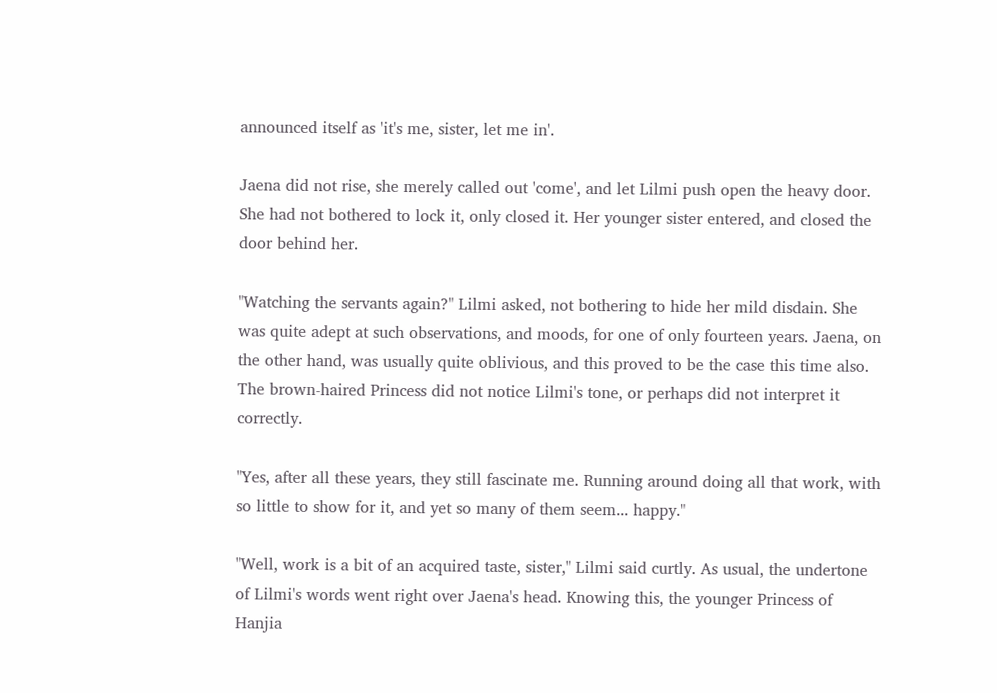announced itself as 'it's me, sister, let me in'.

Jaena did not rise, she merely called out 'come', and let Lilmi push open the heavy door. She had not bothered to lock it, only closed it. Her younger sister entered, and closed the door behind her.

"Watching the servants again?" Lilmi asked, not bothering to hide her mild disdain. She was quite adept at such observations, and moods, for one of only fourteen years. Jaena, on the other hand, was usually quite oblivious, and this proved to be the case this time also. The brown-haired Princess did not notice Lilmi's tone, or perhaps did not interpret it correctly.

"Yes, after all these years, they still fascinate me. Running around doing all that work, with so little to show for it, and yet so many of them seem... happy."

"Well, work is a bit of an acquired taste, sister," Lilmi said curtly. As usual, the undertone of Lilmi's words went right over Jaena's head. Knowing this, the younger Princess of Hanjia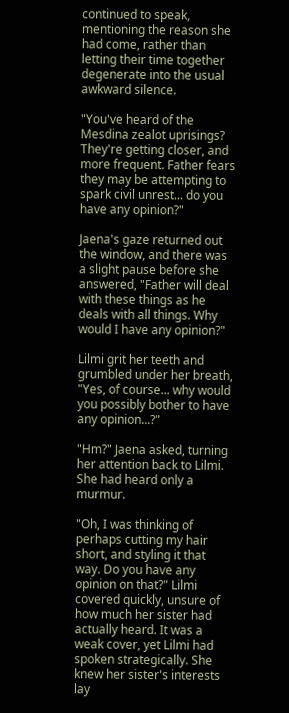continued to speak, mentioning the reason she had come, rather than letting their time together degenerate into the usual awkward silence.

"You've heard of the Mesdina zealot uprisings? They're getting closer, and more frequent. Father fears they may be attempting to spark civil unrest... do you have any opinion?"

Jaena's gaze returned out the window, and there was a slight pause before she answered, "Father will deal with these things as he deals with all things. Why would I have any opinion?"

Lilmi grit her teeth and grumbled under her breath, "Yes, of course... why would you possibly bother to have any opinion...?"

"Hm?" Jaena asked, turning her attention back to Lilmi. She had heard only a murmur.

"Oh, I was thinking of perhaps cutting my hair short, and styling it that way. Do you have any opinion on that?" Lilmi covered quickly, unsure of how much her sister had actually heard. It was a weak cover, yet Lilmi had spoken strategically. She knew her sister's interests lay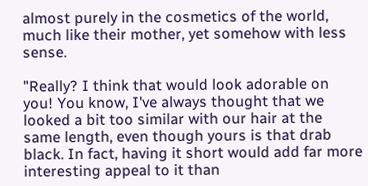almost purely in the cosmetics of the world, much like their mother, yet somehow with less sense.

"Really? I think that would look adorable on you! You know, I've always thought that we looked a bit too similar with our hair at the same length, even though yours is that drab black. In fact, having it short would add far more interesting appeal to it than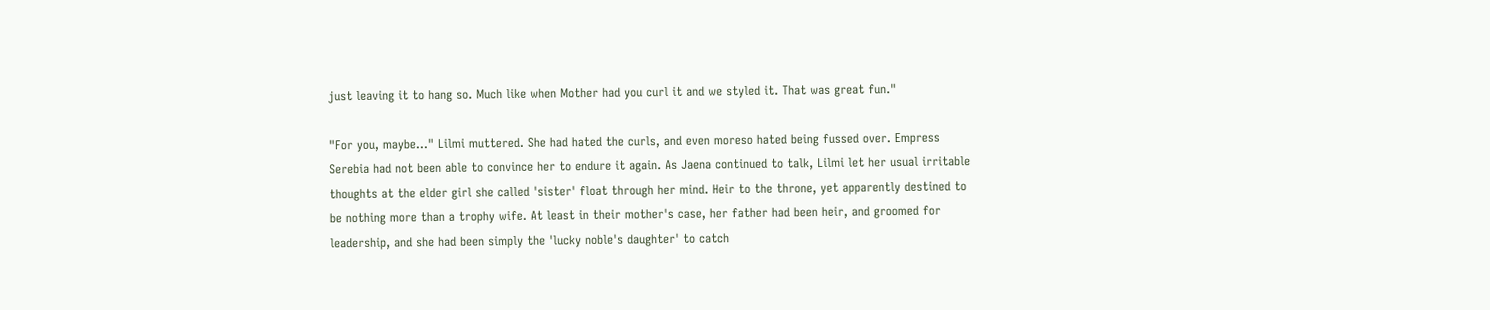just leaving it to hang so. Much like when Mother had you curl it and we styled it. That was great fun."

"For you, maybe..." Lilmi muttered. She had hated the curls, and even moreso hated being fussed over. Empress Serebia had not been able to convince her to endure it again. As Jaena continued to talk, Lilmi let her usual irritable thoughts at the elder girl she called 'sister' float through her mind. Heir to the throne, yet apparently destined to be nothing more than a trophy wife. At least in their mother's case, her father had been heir, and groomed for leadership, and she had been simply the 'lucky noble's daughter' to catch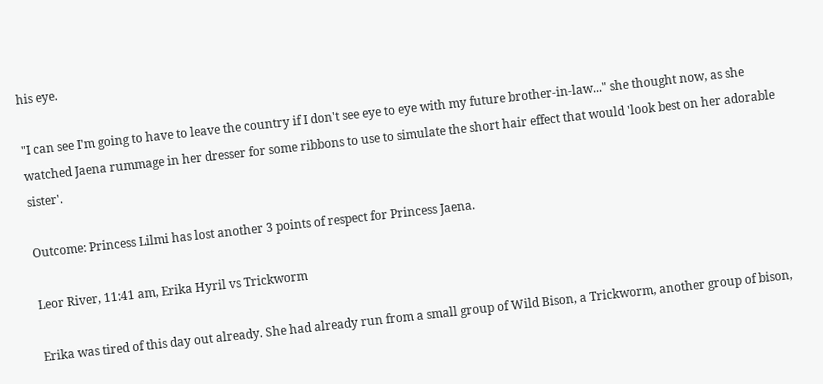his eye.

"I can see I'm going to have to leave the country if I don't see eye to eye with my future brother-in-law..." she thought now, as she watched Jaena rummage in her dresser for some ribbons to use to simulate the short hair effect that would 'look best on her adorable sister'.

Outcome: Princess Lilmi has lost another 3 points of respect for Princess Jaena.

Leor River, 11:41 am, Erika Hyril vs Trickworm

Erika was tired of this day out already. She had already run from a small group of Wild Bison, a Trickworm, another group of bison,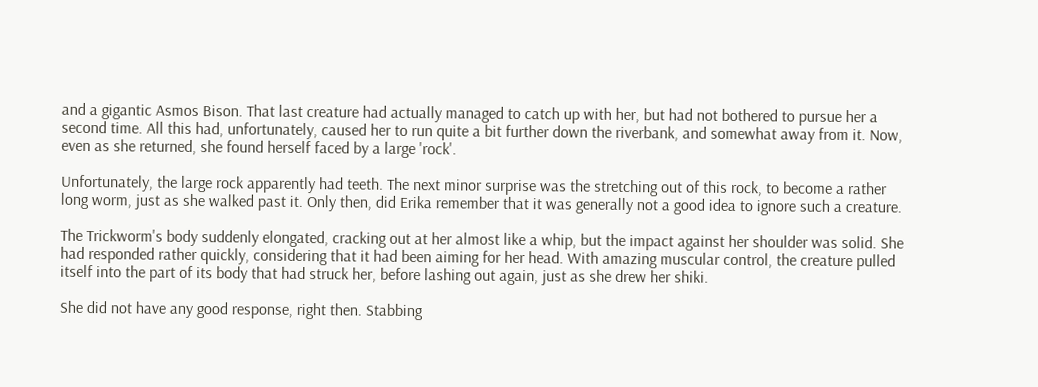and a gigantic Asmos Bison. That last creature had actually managed to catch up with her, but had not bothered to pursue her a second time. All this had, unfortunately, caused her to run quite a bit further down the riverbank, and somewhat away from it. Now, even as she returned, she found herself faced by a large 'rock'.

Unfortunately, the large rock apparently had teeth. The next minor surprise was the stretching out of this rock, to become a rather long worm, just as she walked past it. Only then, did Erika remember that it was generally not a good idea to ignore such a creature.

The Trickworm's body suddenly elongated, cracking out at her almost like a whip, but the impact against her shoulder was solid. She had responded rather quickly, considering that it had been aiming for her head. With amazing muscular control, the creature pulled itself into the part of its body that had struck her, before lashing out again, just as she drew her shiki.

She did not have any good response, right then. Stabbing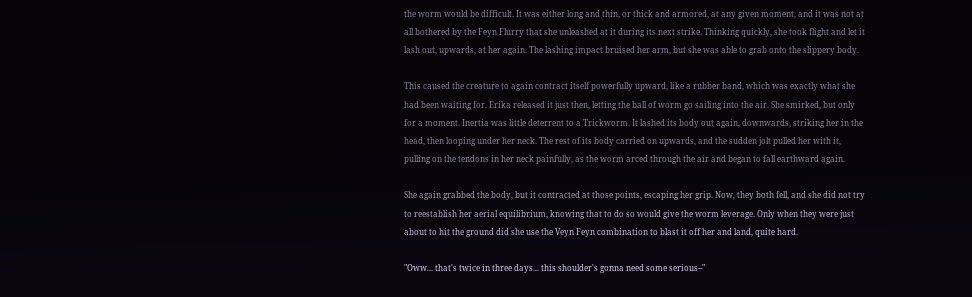the worm would be difficult. It was either long and thin, or thick and armored, at any given moment, and it was not at all bothered by the Feyn Flurry that she unleashed at it during its next strike. Thinking quickly, she took flight and let it lash out, upwards, at her again. The lashing impact bruised her arm, but she was able to grab onto the slippery body.

This caused the creature to again contract itself powerfully upward, like a rubber band, which was exactly what she had been waiting for. Erika released it just then, letting the ball of worm go sailing into the air. She smirked, but only for a moment. Inertia was little deterrent to a Trickworm. It lashed its body out again, downwards, striking her in the head, then looping under her neck. The rest of its body carried on upwards, and the sudden jolt pulled her with it, pulling on the tendons in her neck painfully, as the worm arced through the air and began to fall earthward again.

She again grabbed the body, but it contracted at those points, escaping her grip. Now, they both fell, and she did not try to reestablish her aerial equilibrium, knowing that to do so would give the worm leverage. Only when they were just about to hit the ground did she use the Veyn Feyn combination to blast it off her and land, quite hard.

"Oww... that's twice in three days... this shoulder's gonna need some serious--"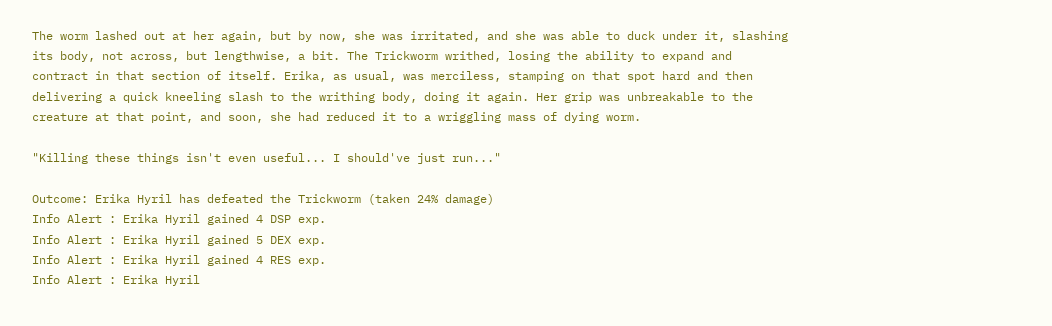The worm lashed out at her again, but by now, she was irritated, and she was able to duck under it, slashing its body, not across, but lengthwise, a bit. The Trickworm writhed, losing the ability to expand and contract in that section of itself. Erika, as usual, was merciless, stamping on that spot hard and then delivering a quick kneeling slash to the writhing body, doing it again. Her grip was unbreakable to the creature at that point, and soon, she had reduced it to a wriggling mass of dying worm.

"Killing these things isn't even useful... I should've just run..."

Outcome: Erika Hyril has defeated the Trickworm (taken 24% damage)
Info Alert : Erika Hyril gained 4 DSP exp.
Info Alert : Erika Hyril gained 5 DEX exp.
Info Alert : Erika Hyril gained 4 RES exp.
Info Alert : Erika Hyril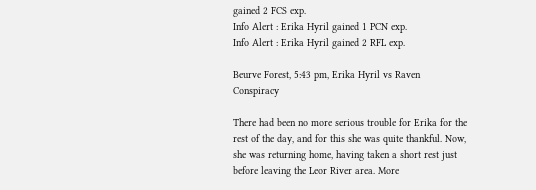gained 2 FCS exp.
Info Alert : Erika Hyril gained 1 PCN exp.
Info Alert : Erika Hyril gained 2 RFL exp.

Beurve Forest, 5:43 pm, Erika Hyril vs Raven Conspiracy

There had been no more serious trouble for Erika for the rest of the day, and for this she was quite thankful. Now, she was returning home, having taken a short rest just before leaving the Leor River area. More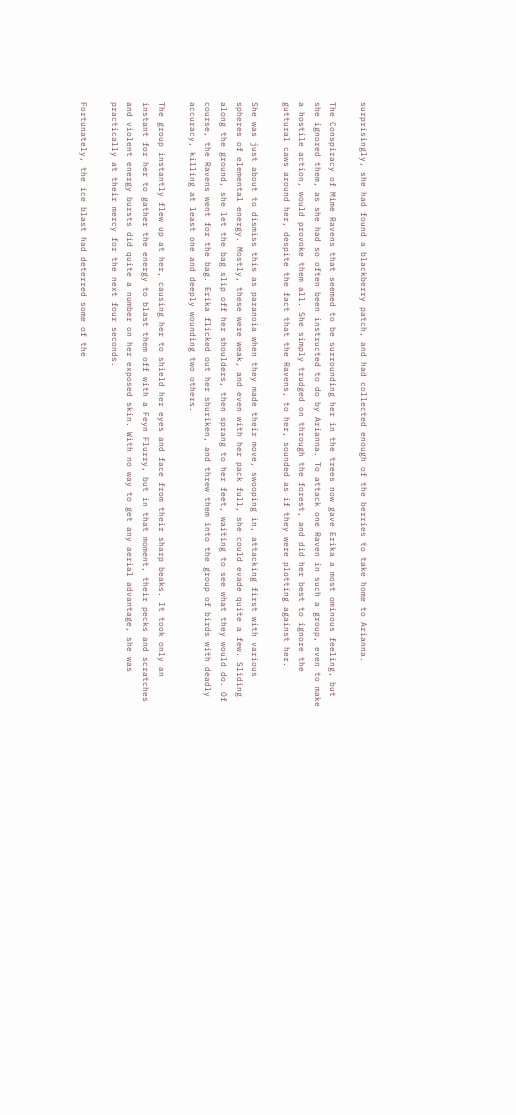surprisingly, she had found a blackberry patch, and had collected enough of the berries to take home to Arianna.

The Conspiracy of Mime Ravens that seemed to be surrounding her in the trees now gave Erika a most ominous feeling, but she ignored them, as she had so often been instructed to do by Arianna. To attack one Raven in such a group, even to make a hostile action, would provoke them all. She simply trudged on through the forest, and did her best to ignore the guttural caws around her, despite the fact that the Ravens, to her, sounded as if they were plotting against her.

She was just about to dismiss this as paranoia when they made their move, swooping in, attacking first with various spheres of elemental energy. Mostly, these were weak, and even with her pack full, she could evade quite a few. Sliding along the ground, she let the bag slip off her shoulders, then sprang to her feet, waiting to see what they would do. Of course, the Ravens went for the bag. Erika flicked out her shuriken, and threw them into the group of birds with deadly accuracy, killing at least one and deeply wounding two others.

The group instantly flew up at her, causing her to shield her eyes and face from their sharp beaks. It took only an instant for her to gather the energy to blast them off with a Feyn Flurry, but in that moment, their pecks and scratches and violent energy bursts did quite a number on her exposed skin. With no way to get any aerial advantage, she was practically at their mercy for the next four seconds.

Fortunately, the ice blast had deterred some of the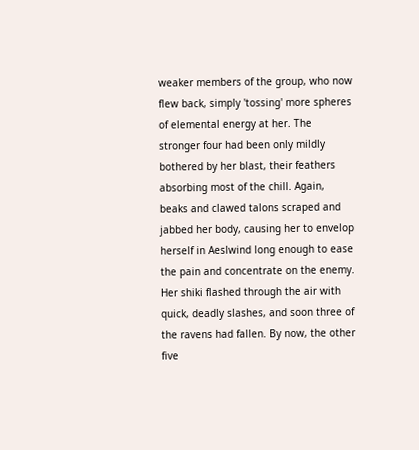weaker members of the group, who now flew back, simply 'tossing' more spheres of elemental energy at her. The stronger four had been only mildly bothered by her blast, their feathers absorbing most of the chill. Again, beaks and clawed talons scraped and jabbed her body, causing her to envelop herself in Aeslwind long enough to ease the pain and concentrate on the enemy. Her shiki flashed through the air with quick, deadly slashes, and soon three of the ravens had fallen. By now, the other five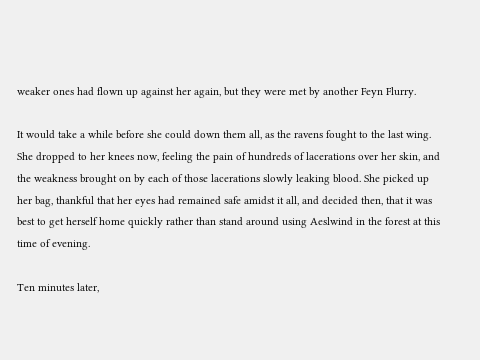weaker ones had flown up against her again, but they were met by another Feyn Flurry.

It would take a while before she could down them all, as the ravens fought to the last wing. She dropped to her knees now, feeling the pain of hundreds of lacerations over her skin, and the weakness brought on by each of those lacerations slowly leaking blood. She picked up her bag, thankful that her eyes had remained safe amidst it all, and decided then, that it was best to get herself home quickly rather than stand around using Aeslwind in the forest at this time of evening.

Ten minutes later,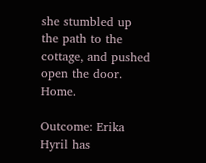she stumbled up the path to the cottage, and pushed open the door. Home.

Outcome: Erika Hyril has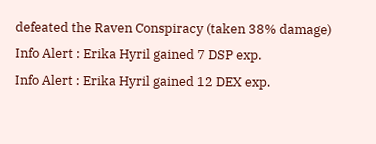defeated the Raven Conspiracy (taken 38% damage)
Info Alert : Erika Hyril gained 7 DSP exp.
Info Alert : Erika Hyril gained 12 DEX exp.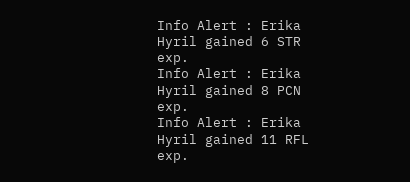Info Alert : Erika Hyril gained 6 STR exp.
Info Alert : Erika Hyril gained 8 PCN exp.
Info Alert : Erika Hyril gained 11 RFL exp.